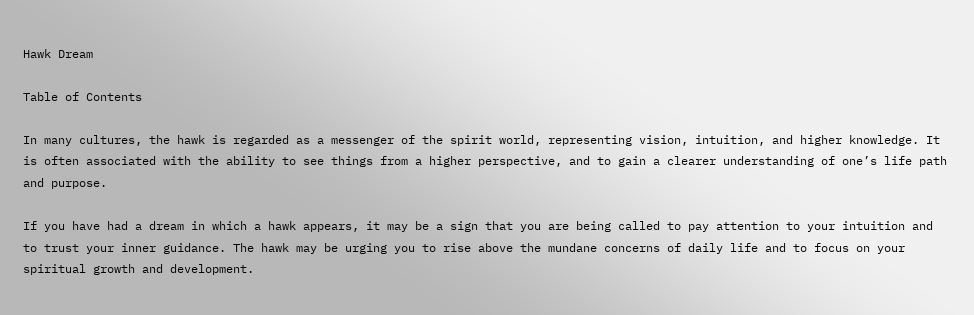Hawk Dream

Table of Contents

In many cultures, the hawk is regarded as a messenger of the spirit world, representing vision, intuition, and higher knowledge. It is often associated with the ability to see things from a higher perspective, and to gain a clearer understanding of one’s life path and purpose.

If you have had a dream in which a hawk appears, it may be a sign that you are being called to pay attention to your intuition and to trust your inner guidance. The hawk may be urging you to rise above the mundane concerns of daily life and to focus on your spiritual growth and development.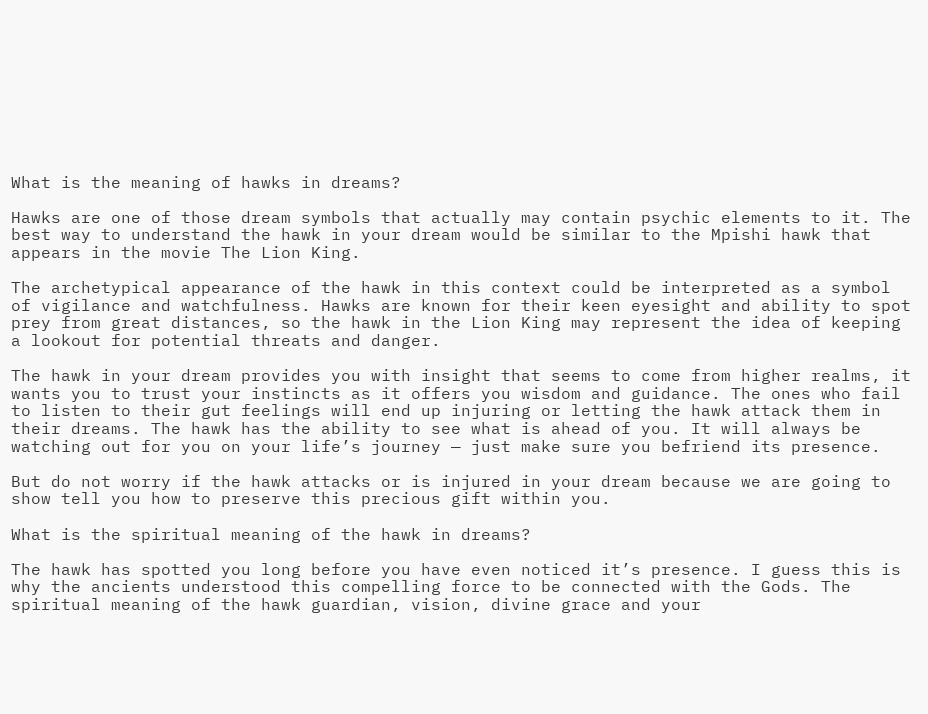What is the meaning of hawks in dreams?

Hawks are one of those dream symbols that actually may contain psychic elements to it. The best way to understand the hawk in your dream would be similar to the Mpishi hawk that appears in the movie The Lion King.

The archetypical appearance of the hawk in this context could be interpreted as a symbol of vigilance and watchfulness. Hawks are known for their keen eyesight and ability to spot prey from great distances, so the hawk in the Lion King may represent the idea of keeping a lookout for potential threats and danger.

The hawk in your dream provides you with insight that seems to come from higher realms, it wants you to trust your instincts as it offers you wisdom and guidance. The ones who fail to listen to their gut feelings will end up injuring or letting the hawk attack them in their dreams. The hawk has the ability to see what is ahead of you. It will always be watching out for you on your life’s journey — just make sure you befriend its presence.

But do not worry if the hawk attacks or is injured in your dream because we are going to show tell you how to preserve this precious gift within you.

What is the spiritual meaning of the hawk in dreams?

The hawk has spotted you long before you have even noticed it’s presence. I guess this is why the ancients understood this compelling force to be connected with the Gods. The spiritual meaning of the hawk guardian, vision, divine grace and your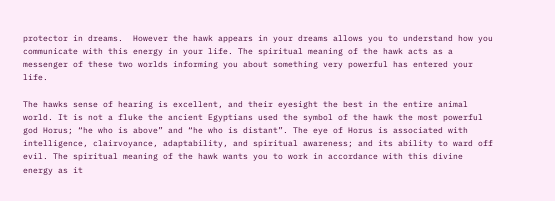protector in dreams.  However the hawk appears in your dreams allows you to understand how you communicate with this energy in your life. The spiritual meaning of the hawk acts as a messenger of these two worlds informing you about something very powerful has entered your life.

The hawks sense of hearing is excellent, and their eyesight the best in the entire animal world. It is not a fluke the ancient Egyptians used the symbol of the hawk the most powerful god Horus; “he who is above” and “he who is distant”. The eye of Horus is associated with intelligence, clairvoyance, adaptability, and spiritual awareness; and its ability to ward off evil. The spiritual meaning of the hawk wants you to work in accordance with this divine energy as it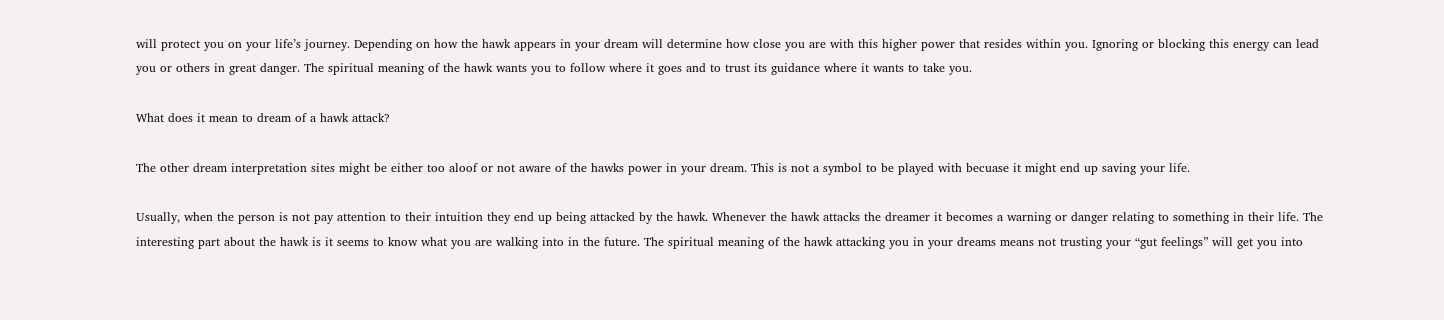will protect you on your life’s journey. Depending on how the hawk appears in your dream will determine how close you are with this higher power that resides within you. Ignoring or blocking this energy can lead you or others in great danger. The spiritual meaning of the hawk wants you to follow where it goes and to trust its guidance where it wants to take you.

What does it mean to dream of a hawk attack?

The other dream interpretation sites might be either too aloof or not aware of the hawks power in your dream. This is not a symbol to be played with becuase it might end up saving your life.

Usually, when the person is not pay attention to their intuition they end up being attacked by the hawk. Whenever the hawk attacks the dreamer it becomes a warning or danger relating to something in their life. The interesting part about the hawk is it seems to know what you are walking into in the future. The spiritual meaning of the hawk attacking you in your dreams means not trusting your “gut feelings” will get you into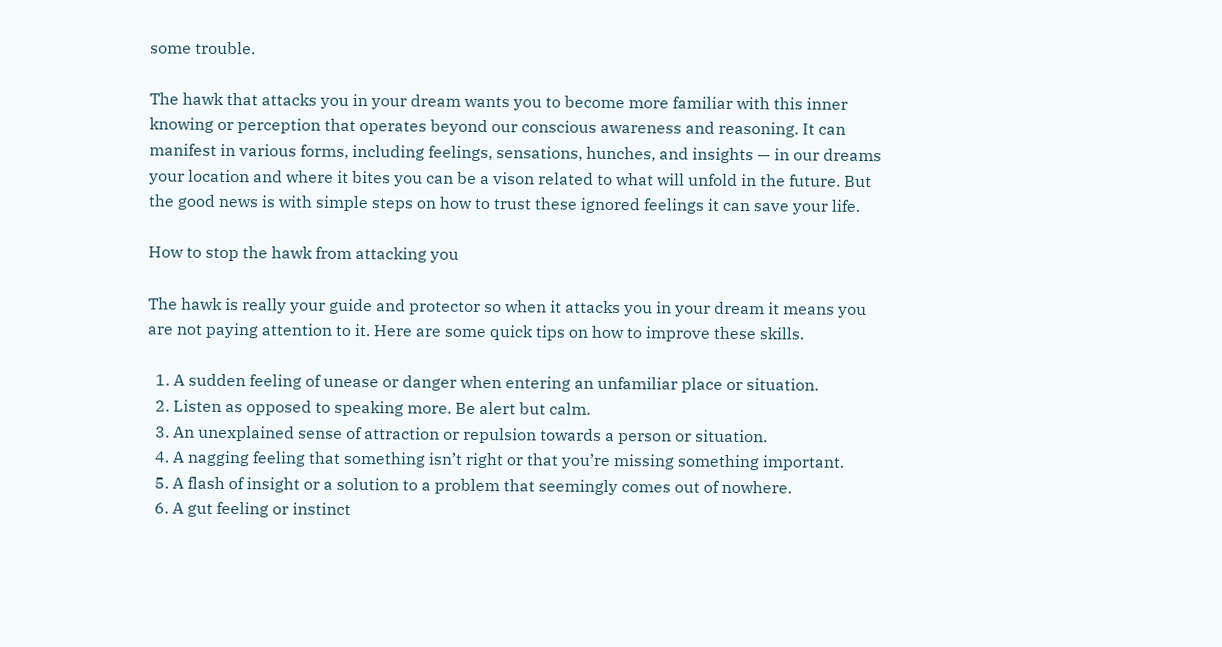some trouble.

The hawk that attacks you in your dream wants you to become more familiar with this inner knowing or perception that operates beyond our conscious awareness and reasoning. It can manifest in various forms, including feelings, sensations, hunches, and insights — in our dreams your location and where it bites you can be a vison related to what will unfold in the future. But the good news is with simple steps on how to trust these ignored feelings it can save your life.

How to stop the hawk from attacking you

The hawk is really your guide and protector so when it attacks you in your dream it means you are not paying attention to it. Here are some quick tips on how to improve these skills.

  1. A sudden feeling of unease or danger when entering an unfamiliar place or situation.
  2. Listen as opposed to speaking more. Be alert but calm.
  3. An unexplained sense of attraction or repulsion towards a person or situation.
  4. A nagging feeling that something isn’t right or that you’re missing something important.
  5. A flash of insight or a solution to a problem that seemingly comes out of nowhere.
  6. A gut feeling or instinct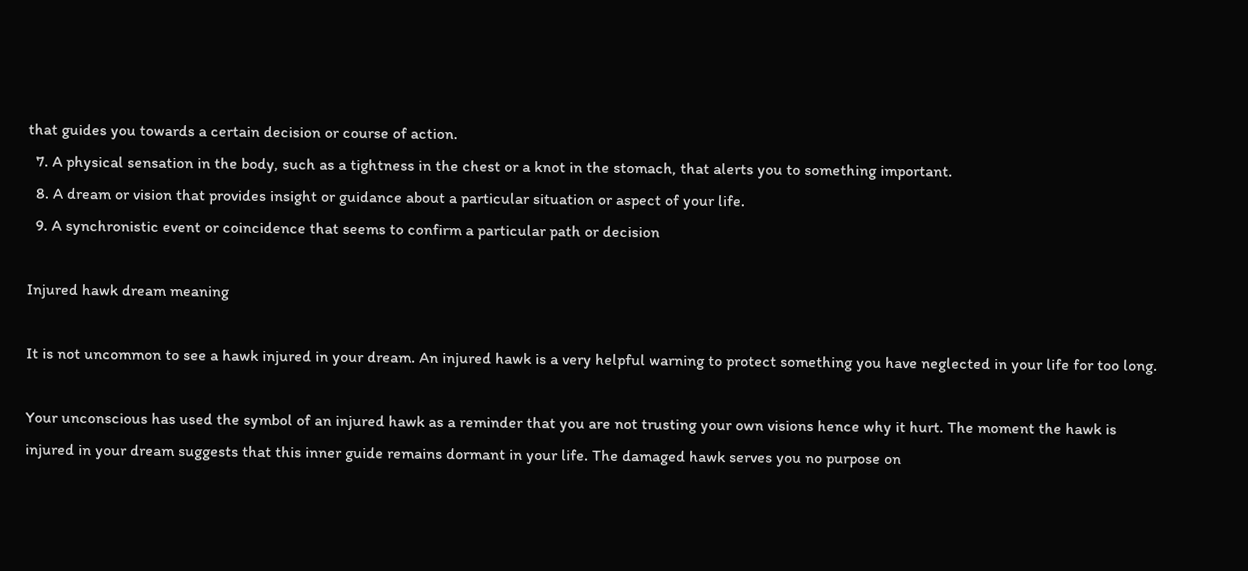that guides you towards a certain decision or course of action.
  7. A physical sensation in the body, such as a tightness in the chest or a knot in the stomach, that alerts you to something important.
  8. A dream or vision that provides insight or guidance about a particular situation or aspect of your life.
  9. A synchronistic event or coincidence that seems to confirm a particular path or decision

Injured hawk dream meaning

It is not uncommon to see a hawk injured in your dream. An injured hawk is a very helpful warning to protect something you have neglected in your life for too long.

Your unconscious has used the symbol of an injured hawk as a reminder that you are not trusting your own visions hence why it hurt. The moment the hawk is injured in your dream suggests that this inner guide remains dormant in your life. The damaged hawk serves you no purpose on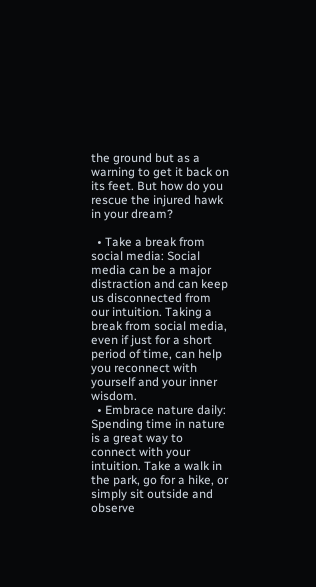the ground but as a warning to get it back on its feet. But how do you rescue the injured hawk in your dream?

  • Take a break from social media: Social media can be a major distraction and can keep us disconnected from our intuition. Taking a break from social media, even if just for a short period of time, can help you reconnect with yourself and your inner wisdom.
  • Embrace nature daily: Spending time in nature is a great way to connect with your intuition. Take a walk in the park, go for a hike, or simply sit outside and observe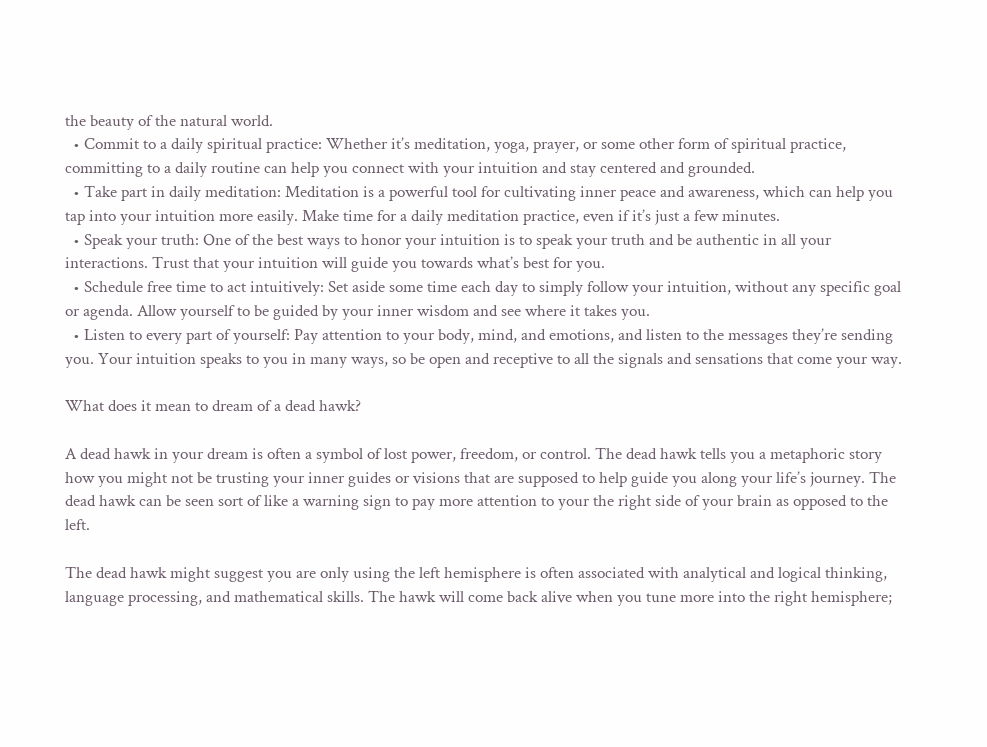the beauty of the natural world.
  • Commit to a daily spiritual practice: Whether it’s meditation, yoga, prayer, or some other form of spiritual practice, committing to a daily routine can help you connect with your intuition and stay centered and grounded.
  • Take part in daily meditation: Meditation is a powerful tool for cultivating inner peace and awareness, which can help you tap into your intuition more easily. Make time for a daily meditation practice, even if it’s just a few minutes.
  • Speak your truth: One of the best ways to honor your intuition is to speak your truth and be authentic in all your interactions. Trust that your intuition will guide you towards what’s best for you.
  • Schedule free time to act intuitively: Set aside some time each day to simply follow your intuition, without any specific goal or agenda. Allow yourself to be guided by your inner wisdom and see where it takes you.
  • Listen to every part of yourself: Pay attention to your body, mind, and emotions, and listen to the messages they’re sending you. Your intuition speaks to you in many ways, so be open and receptive to all the signals and sensations that come your way.

What does it mean to dream of a dead hawk?

A dead hawk in your dream is often a symbol of lost power, freedom, or control. The dead hawk tells you a metaphoric story how you might not be trusting your inner guides or visions that are supposed to help guide you along your life’s journey. The dead hawk can be seen sort of like a warning sign to pay more attention to your the right side of your brain as opposed to the left.

The dead hawk might suggest you are only using the left hemisphere is often associated with analytical and logical thinking, language processing, and mathematical skills. The hawk will come back alive when you tune more into the right hemisphere;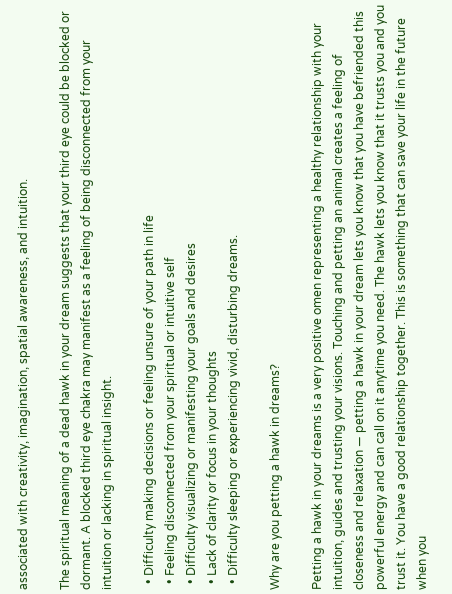associated with creativity, imagination, spatial awareness, and intuition.

The spiritual meaning of a dead hawk in your dream suggests that your third eye could be blocked or dormant. A blocked third eye chakra may manifest as a feeling of being disconnected from your intuition or lacking in spiritual insight.

  • Difficulty making decisions or feeling unsure of your path in life
  • Feeling disconnected from your spiritual or intuitive self
  • Difficulty visualizing or manifesting your goals and desires
  • Lack of clarity or focus in your thoughts
  • Difficulty sleeping or experiencing vivid, disturbing dreams.

Why are you petting a hawk in dreams?

Petting a hawk in your dreams is a very positive omen representing a healthy relationship with your intuition, guides and trusting your visions. Touching and petting an animal creates a feeling of closeness and relaxation — petting a hawk in your dream lets you know that you have befriended this powerful energy and can call on it anytime you need. The hawk lets you know that it trusts you and you trust it. You have a good relationship together. This is something that can save your life in the future when you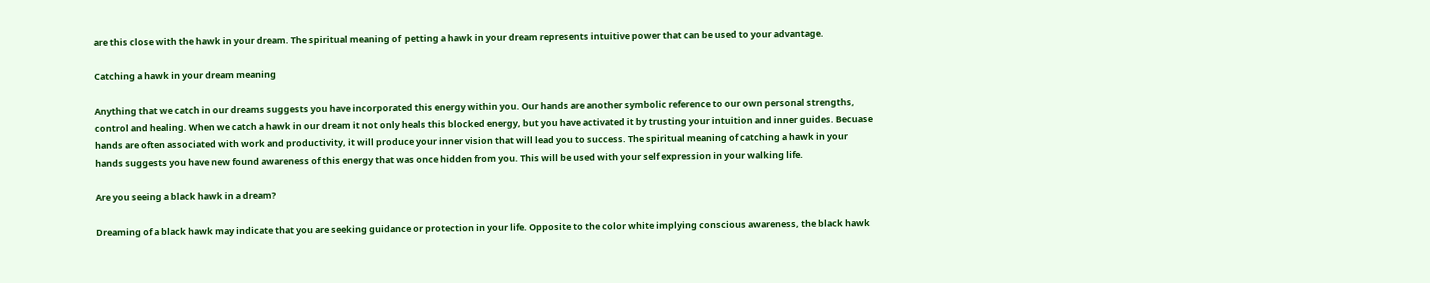are this close with the hawk in your dream. The spiritual meaning of  petting a hawk in your dream represents intuitive power that can be used to your advantage.

Catching a hawk in your dream meaning

Anything that we catch in our dreams suggests you have incorporated this energy within you. Our hands are another symbolic reference to our own personal strengths, control and healing. When we catch a hawk in our dream it not only heals this blocked energy, but you have activated it by trusting your intuition and inner guides. Becuase hands are often associated with work and productivity, it will produce your inner vision that will lead you to success. The spiritual meaning of catching a hawk in your hands suggests you have new found awareness of this energy that was once hidden from you. This will be used with your self expression in your walking life.

Are you seeing a black hawk in a dream?

Dreaming of a black hawk may indicate that you are seeking guidance or protection in your life. Opposite to the color white implying conscious awareness, the black hawk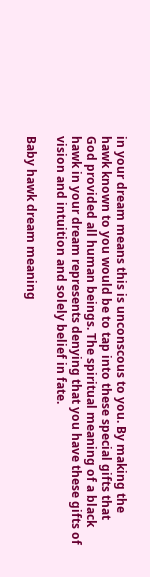in your dream means this is unconscous to you. By making the hawk known to you would be to tap into these special gifts that God provided all human beings. The spiritual meaning of a black hawk in your dream represents denying that you have these gifts of vision and intuition and solely belief in fate.

Baby hawk dream meaning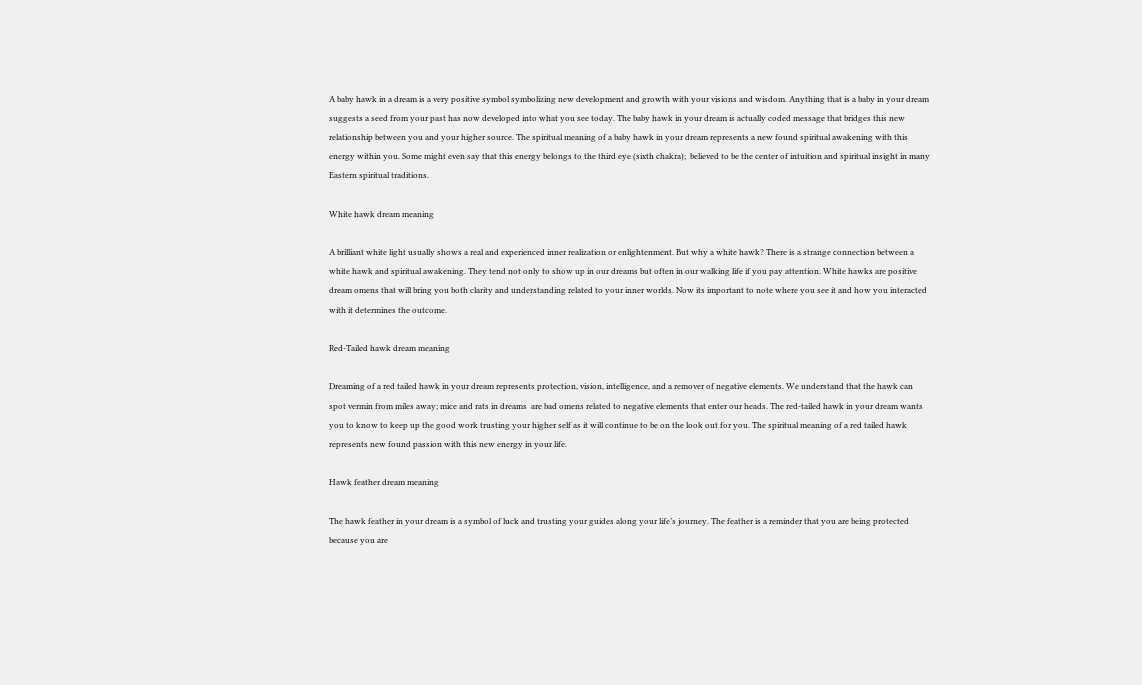A baby hawk in a dream is a very positive symbol symbolizing new development and growth with your visions and wisdom. Anything that is a baby in your dream suggests a seed from your past has now developed into what you see today. The baby hawk in your dream is actually coded message that bridges this new relationship between you and your higher source. The spiritual meaning of a baby hawk in your dream represents a new found spiritual awakening with this energy within you. Some might even say that this energy belongs to the third eye (sixth chakra);  believed to be the center of intuition and spiritual insight in many Eastern spiritual traditions.

White hawk dream meaning

A brilliant white light usually shows a real and experienced inner realization or enlightenment. But why a white hawk? There is a strange connection between a white hawk and spiritual awakening. They tend not only to show up in our dreams but often in our walking life if you pay attention. White hawks are positive dream omens that will bring you both clarity and understanding related to your inner worlds. Now its important to note where you see it and how you interacted with it determines the outcome.

Red-Tailed hawk dream meaning

Dreaming of a red tailed hawk in your dream represents protection, vision, intelligence, and a remover of negative elements. We understand that the hawk can spot vermin from miles away; mice and rats in dreams  are bad omens related to negative elements that enter our heads. The red-tailed hawk in your dream wants you to know to keep up the good work trusting your higher self as it will continue to be on the look out for you. The spiritual meaning of a red tailed hawk represents new found passion with this new energy in your life.

Hawk feather dream meaning

The hawk feather in your dream is a symbol of luck and trusting your guides along your life’s journey. The feather is a reminder that you are being protected because you are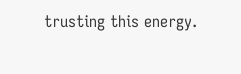trusting this energy.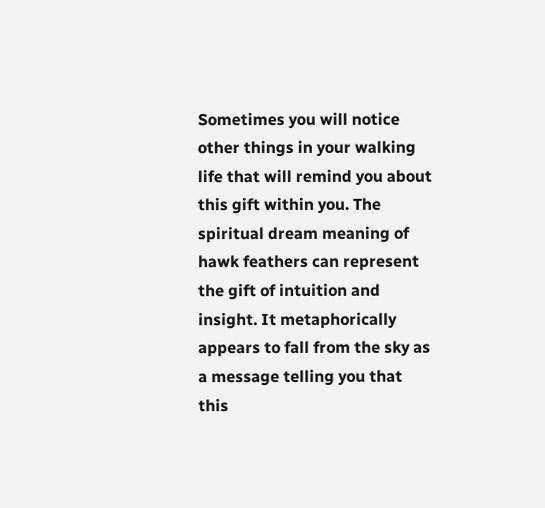Sometimes you will notice other things in your walking life that will remind you about this gift within you. The spiritual dream meaning of hawk feathers can represent the gift of intuition and insight. It metaphorically appears to fall from the sky as a message telling you that this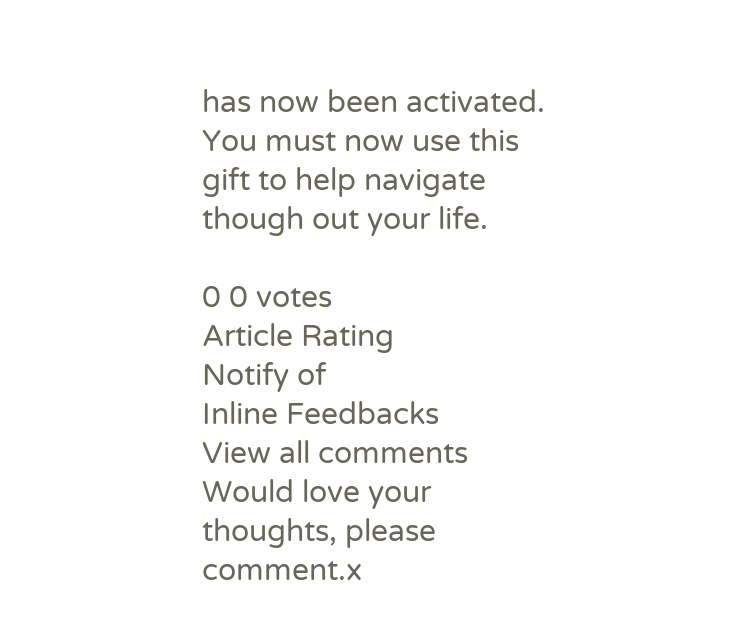has now been activated. You must now use this gift to help navigate though out your life.

0 0 votes
Article Rating
Notify of
Inline Feedbacks
View all comments
Would love your thoughts, please comment.x